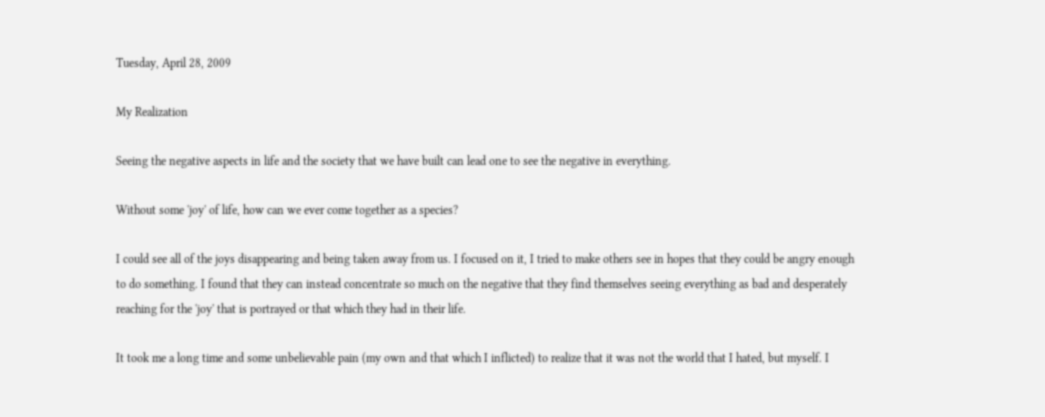Tuesday, April 28, 2009

My Realization

Seeing the negative aspects in life and the society that we have built can lead one to see the negative in everything.

Without some 'joy' of life, how can we ever come together as a species?

I could see all of the joys disappearing and being taken away from us. I focused on it, I tried to make others see in hopes that they could be angry enough to do something. I found that they can instead concentrate so much on the negative that they find themselves seeing everything as bad and desperately reaching for the 'joy' that is portrayed or that which they had in their life.

It took me a long time and some unbelievable pain (my own and that which I inflicted) to realize that it was not the world that I hated, but myself. I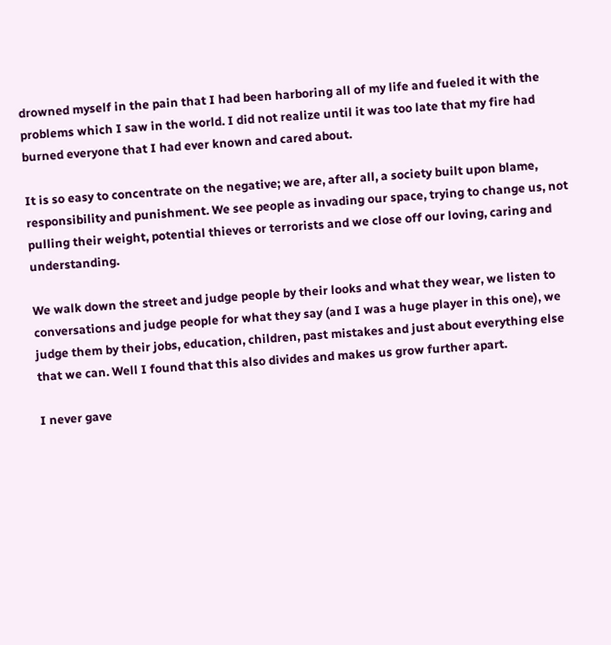drowned myself in the pain that I had been harboring all of my life and fueled it with the problems which I saw in the world. I did not realize until it was too late that my fire had burned everyone that I had ever known and cared about.

It is so easy to concentrate on the negative; we are, after all, a society built upon blame, responsibility and punishment. We see people as invading our space, trying to change us, not pulling their weight, potential thieves or terrorists and we close off our loving, caring and understanding.

We walk down the street and judge people by their looks and what they wear, we listen to conversations and judge people for what they say (and I was a huge player in this one), we judge them by their jobs, education, children, past mistakes and just about everything else that we can. Well I found that this also divides and makes us grow further apart.

I never gave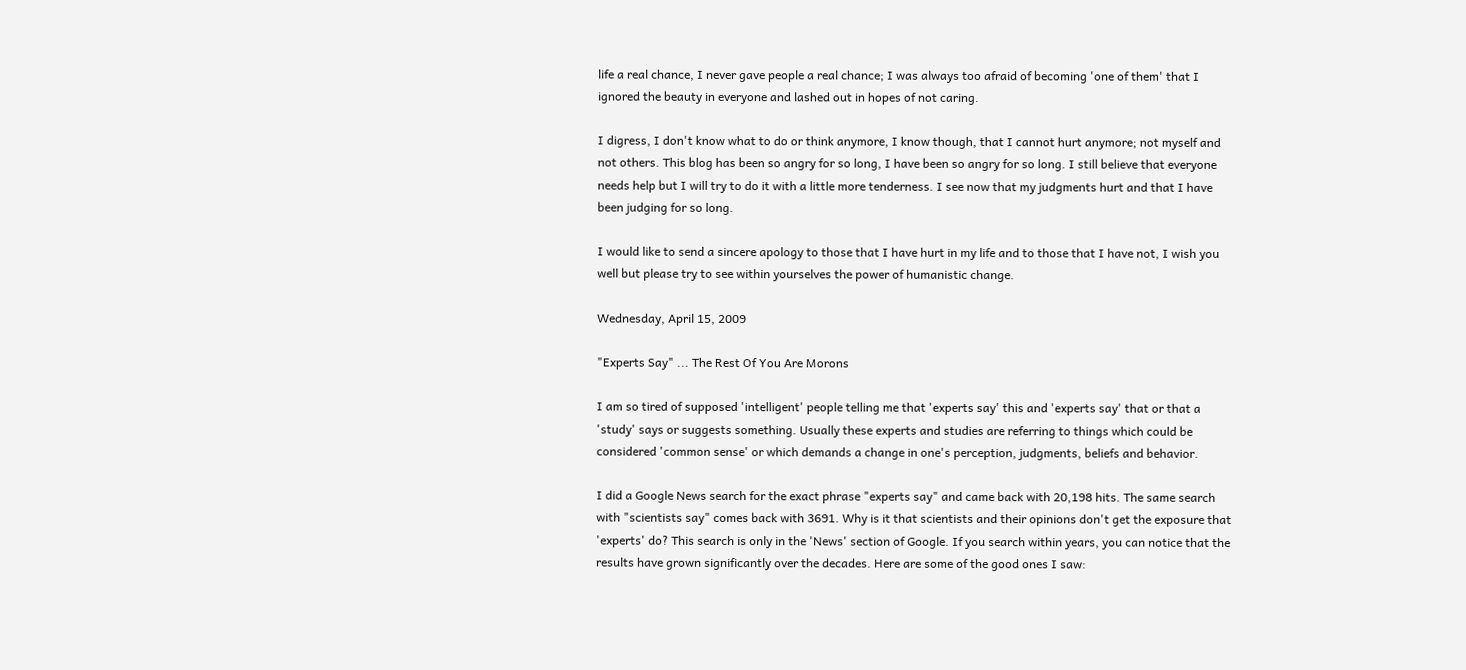life a real chance, I never gave people a real chance; I was always too afraid of becoming 'one of them' that I ignored the beauty in everyone and lashed out in hopes of not caring.

I digress, I don't know what to do or think anymore, I know though, that I cannot hurt anymore; not myself and not others. This blog has been so angry for so long, I have been so angry for so long. I still believe that everyone needs help but I will try to do it with a little more tenderness. I see now that my judgments hurt and that I have been judging for so long.

I would like to send a sincere apology to those that I have hurt in my life and to those that I have not, I wish you well but please try to see within yourselves the power of humanistic change.

Wednesday, April 15, 2009

"Experts Say" ... The Rest Of You Are Morons

I am so tired of supposed 'intelligent' people telling me that 'experts say' this and 'experts say' that or that a 'study' says or suggests something. Usually these experts and studies are referring to things which could be considered 'common sense' or which demands a change in one's perception, judgments, beliefs and behavior.

I did a Google News search for the exact phrase "experts say" and came back with 20,198 hits. The same search with "scientists say" comes back with 3691. Why is it that scientists and their opinions don't get the exposure that 'experts' do? This search is only in the 'News' section of Google. If you search within years, you can notice that the results have grown significantly over the decades. Here are some of the good ones I saw: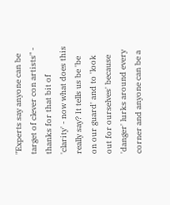"Experts say anyone can be target of clever con artists" - thanks for that bit of 'clarity' - now what does this really say? It tells us be 'be on our guard' and to 'look out for ourselves' because 'danger' lurks around every corner and anyone can be a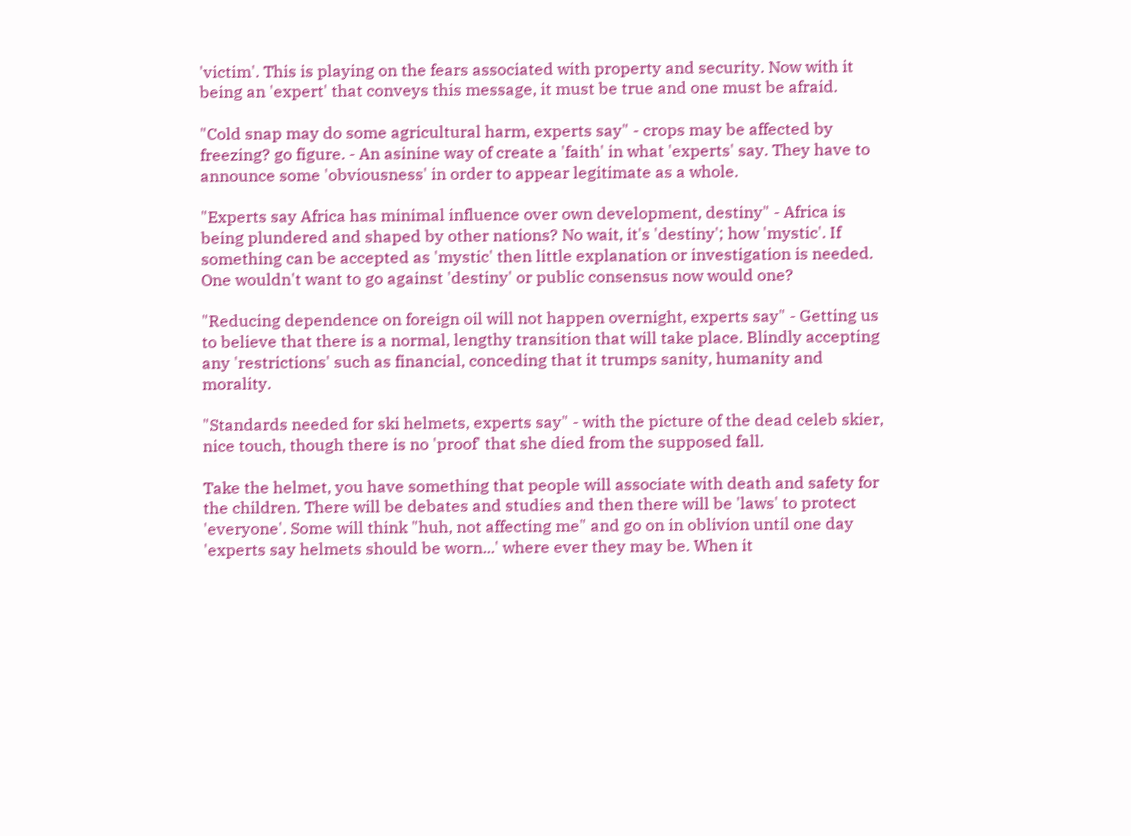'victim'. This is playing on the fears associated with property and security. Now with it being an 'expert' that conveys this message, it must be true and one must be afraid.

"Cold snap may do some agricultural harm, experts say" - crops may be affected by freezing? go figure. - An asinine way of create a 'faith' in what 'experts' say. They have to announce some 'obviousness' in order to appear legitimate as a whole.

"Experts say Africa has minimal influence over own development, destiny" - Africa is being plundered and shaped by other nations? No wait, it's 'destiny'; how 'mystic'. If something can be accepted as 'mystic' then little explanation or investigation is needed. One wouldn't want to go against 'destiny' or public consensus now would one?

"Reducing dependence on foreign oil will not happen overnight, experts say" - Getting us to believe that there is a normal, lengthy transition that will take place. Blindly accepting any 'restrictions' such as financial, conceding that it trumps sanity, humanity and morality.

"Standards needed for ski helmets, experts say" - with the picture of the dead celeb skier, nice touch, though there is no 'proof' that she died from the supposed fall.

Take the helmet, you have something that people will associate with death and safety for the children. There will be debates and studies and then there will be 'laws' to protect 'everyone'. Some will think "huh, not affecting me" and go on in oblivion until one day 'experts say helmets should be worn...' where ever they may be. When it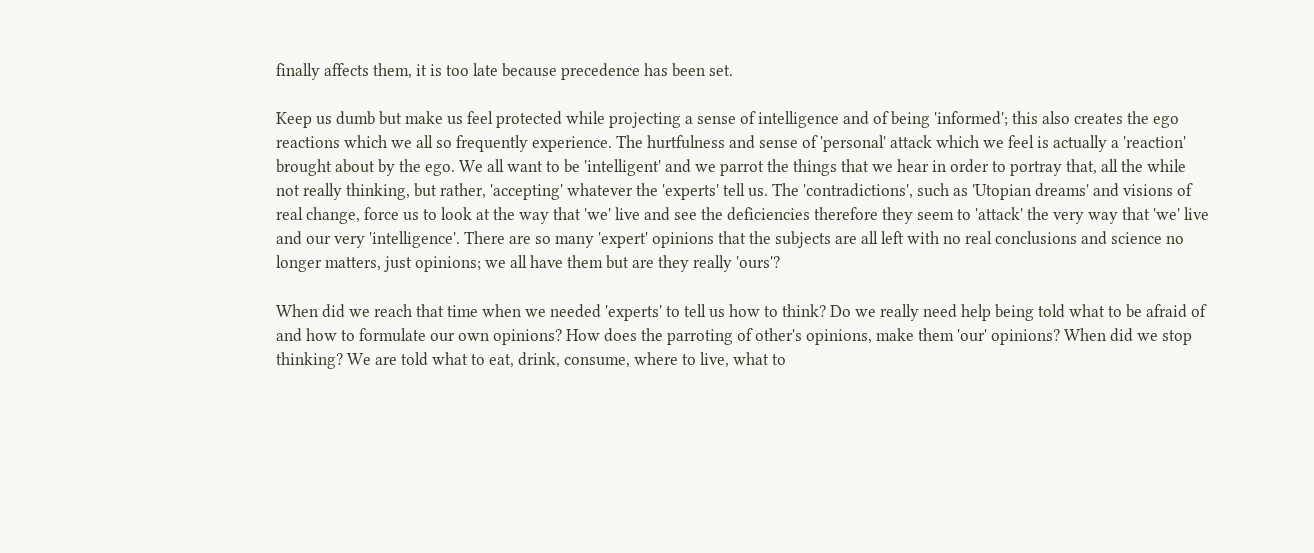finally affects them, it is too late because precedence has been set.

Keep us dumb but make us feel protected while projecting a sense of intelligence and of being 'informed'; this also creates the ego reactions which we all so frequently experience. The hurtfulness and sense of 'personal' attack which we feel is actually a 'reaction' brought about by the ego. We all want to be 'intelligent' and we parrot the things that we hear in order to portray that, all the while not really thinking, but rather, 'accepting' whatever the 'experts' tell us. The 'contradictions', such as 'Utopian dreams' and visions of real change, force us to look at the way that 'we' live and see the deficiencies therefore they seem to 'attack' the very way that 'we' live and our very 'intelligence'. There are so many 'expert' opinions that the subjects are all left with no real conclusions and science no longer matters, just opinions; we all have them but are they really 'ours'?

When did we reach that time when we needed 'experts' to tell us how to think? Do we really need help being told what to be afraid of and how to formulate our own opinions? How does the parroting of other's opinions, make them 'our' opinions? When did we stop thinking? We are told what to eat, drink, consume, where to live, what to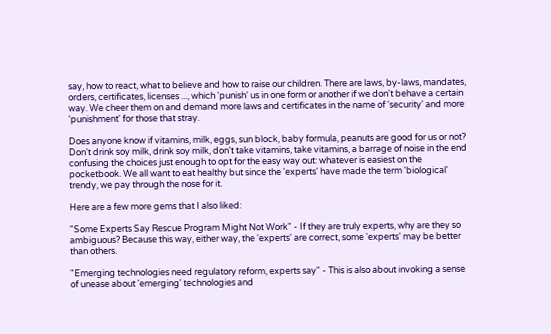say, how to react, what to believe and how to raise our children. There are laws, by-laws, mandates, orders, certificates, licenses ..., which 'punish' us in one form or another if we don't behave a certain way. We cheer them on and demand more laws and certificates in the name of 'security' and more 'punishment' for those that stray.

Does anyone know if vitamins, milk, eggs, sun block, baby formula, peanuts are good for us or not? Don't drink soy milk, drink soy milk, don't take vitamins, take vitamins, a barrage of noise in the end confusing the choices just enough to opt for the easy way out: whatever is easiest on the pocketbook. We all want to eat healthy but since the 'experts' have made the term 'biological' trendy, we pay through the nose for it.

Here are a few more gems that I also liked:

"Some Experts Say Rescue Program Might Not Work" - If they are truly experts, why are they so ambiguous? Because this way, either way, the 'experts' are correct, some 'experts' may be better than others.

"Emerging technologies need regulatory reform, experts say" - This is also about invoking a sense of unease about 'emerging' technologies and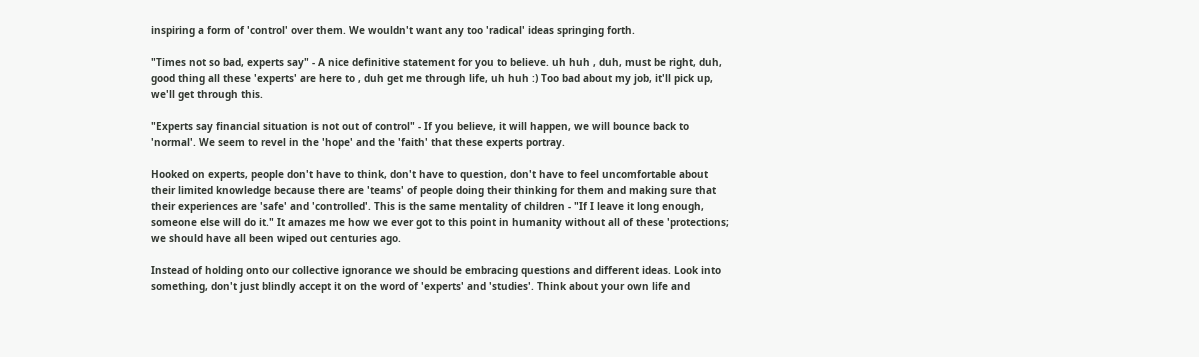inspiring a form of 'control' over them. We wouldn't want any too 'radical' ideas springing forth.

"Times not so bad, experts say" - A nice definitive statement for you to believe. uh huh , duh, must be right, duh, good thing all these 'experts' are here to , duh get me through life, uh huh :) Too bad about my job, it'll pick up, we'll get through this.

"Experts say financial situation is not out of control" - If you believe, it will happen, we will bounce back to 'normal'. We seem to revel in the 'hope' and the 'faith' that these experts portray.

Hooked on experts, people don't have to think, don't have to question, don't have to feel uncomfortable about their limited knowledge because there are 'teams' of people doing their thinking for them and making sure that their experiences are 'safe' and 'controlled'. This is the same mentality of children - "If I leave it long enough, someone else will do it." It amazes me how we ever got to this point in humanity without all of these 'protections; we should have all been wiped out centuries ago.

Instead of holding onto our collective ignorance we should be embracing questions and different ideas. Look into something, don't just blindly accept it on the word of 'experts' and 'studies'. Think about your own life and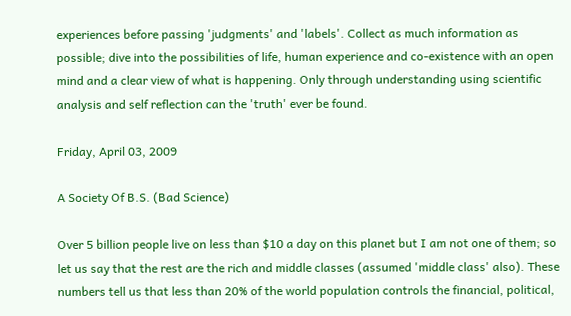experiences before passing 'judgments' and 'labels'. Collect as much information as possible; dive into the possibilities of life, human experience and co-existence with an open mind and a clear view of what is happening. Only through understanding using scientific analysis and self reflection can the 'truth' ever be found.

Friday, April 03, 2009

A Society Of B.S. (Bad Science)

Over 5 billion people live on less than $10 a day on this planet but I am not one of them; so let us say that the rest are the rich and middle classes (assumed 'middle class' also). These numbers tell us that less than 20% of the world population controls the financial, political,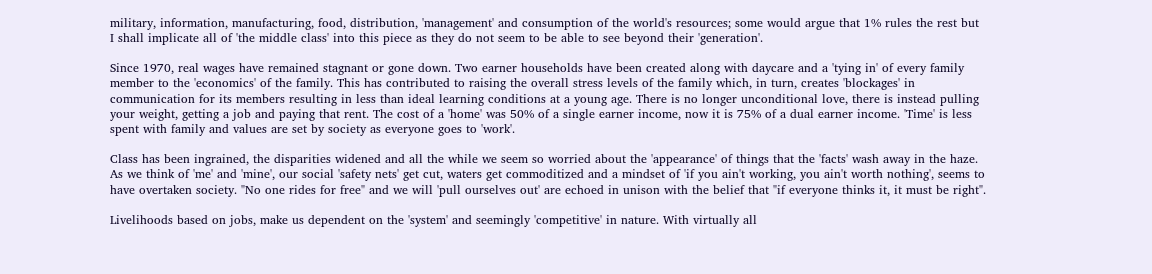military, information, manufacturing, food, distribution, 'management' and consumption of the world's resources; some would argue that 1% rules the rest but I shall implicate all of 'the middle class' into this piece as they do not seem to be able to see beyond their 'generation'.

Since 1970, real wages have remained stagnant or gone down. Two earner households have been created along with daycare and a 'tying in' of every family member to the 'economics' of the family. This has contributed to raising the overall stress levels of the family which, in turn, creates 'blockages' in communication for its members resulting in less than ideal learning conditions at a young age. There is no longer unconditional love, there is instead pulling your weight, getting a job and paying that rent. The cost of a 'home' was 50% of a single earner income, now it is 75% of a dual earner income. 'Time' is less spent with family and values are set by society as everyone goes to 'work'.

Class has been ingrained, the disparities widened and all the while we seem so worried about the 'appearance' of things that the 'facts' wash away in the haze. As we think of 'me' and 'mine', our social 'safety nets' get cut, waters get commoditized and a mindset of 'if you ain't working, you ain't worth nothing', seems to have overtaken society. "No one rides for free" and we will 'pull ourselves out' are echoed in unison with the belief that "if everyone thinks it, it must be right".

Livelihoods based on jobs, make us dependent on the 'system' and seemingly 'competitive' in nature. With virtually all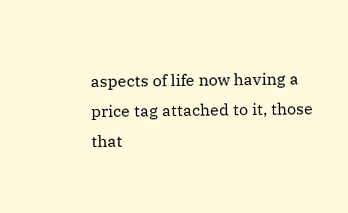aspects of life now having a price tag attached to it, those that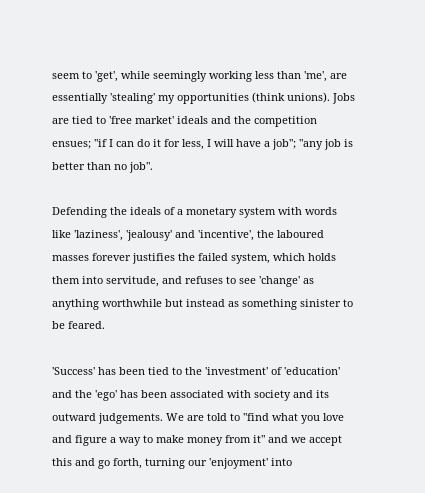seem to 'get', while seemingly working less than 'me', are essentially 'stealing' my opportunities (think unions). Jobs are tied to 'free market' ideals and the competition ensues; "if I can do it for less, I will have a job"; "any job is better than no job".

Defending the ideals of a monetary system with words like 'laziness', 'jealousy' and 'incentive', the laboured masses forever justifies the failed system, which holds them into servitude, and refuses to see 'change' as anything worthwhile but instead as something sinister to be feared.

'Success' has been tied to the 'investment' of 'education' and the 'ego' has been associated with society and its outward judgements. We are told to "find what you love and figure a way to make money from it" and we accept this and go forth, turning our 'enjoyment' into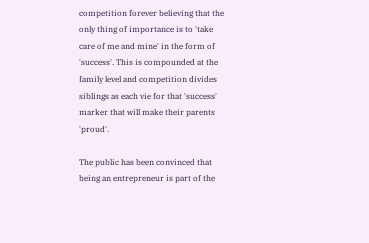competition forever believing that the only thing of importance is to 'take care of me and mine' in the form of 'success'. This is compounded at the family level and competition divides siblings as each vie for that 'success' marker that will make their parents 'proud'.

The public has been convinced that being an entrepreneur is part of the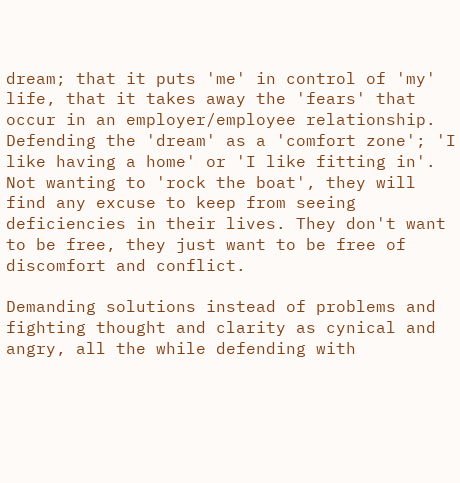dream; that it puts 'me' in control of 'my' life, that it takes away the 'fears' that occur in an employer/employee relationship. Defending the 'dream' as a 'comfort zone'; 'I like having a home' or 'I like fitting in'. Not wanting to 'rock the boat', they will find any excuse to keep from seeing deficiencies in their lives. They don't want to be free, they just want to be free of discomfort and conflict.

Demanding solutions instead of problems and fighting thought and clarity as cynical and angry, all the while defending with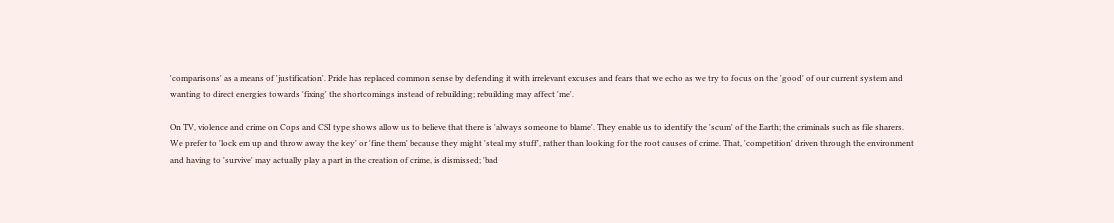'comparisons' as a means of 'justification'. Pride has replaced common sense by defending it with irrelevant excuses and fears that we echo as we try to focus on the 'good' of our current system and wanting to direct energies towards 'fixing' the shortcomings instead of rebuilding; rebuilding may affect 'me'.

On TV, violence and crime on Cops and CSI type shows allow us to believe that there is 'always someone to blame'. They enable us to identify the 'scum' of the Earth; the criminals such as file sharers. We prefer to 'lock em up and throw away the key' or 'fine them' because they might 'steal my stuff', rather than looking for the root causes of crime. That, 'competition' driven through the environment and having to 'survive' may actually play a part in the creation of crime, is dismissed; 'bad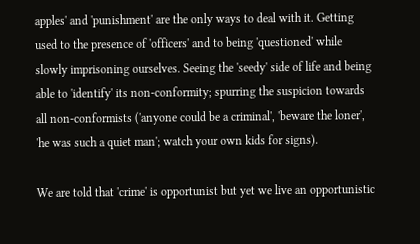apples' and 'punishment' are the only ways to deal with it. Getting used to the presence of 'officers' and to being 'questioned' while slowly imprisoning ourselves. Seeing the 'seedy' side of life and being able to 'identify' its non-conformity; spurring the suspicion towards all non-conformists ('anyone could be a criminal', 'beware the loner', 'he was such a quiet man'; watch your own kids for signs).

We are told that 'crime' is opportunist but yet we live an opportunistic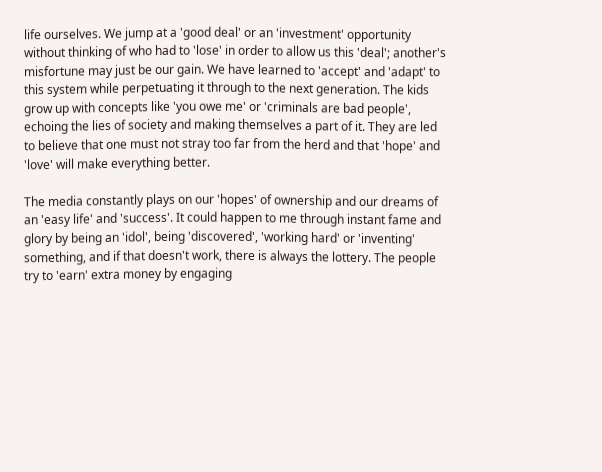life ourselves. We jump at a 'good deal' or an 'investment' opportunity without thinking of who had to 'lose' in order to allow us this 'deal'; another's misfortune may just be our gain. We have learned to 'accept' and 'adapt' to this system while perpetuating it through to the next generation. The kids grow up with concepts like 'you owe me' or 'criminals are bad people', echoing the lies of society and making themselves a part of it. They are led to believe that one must not stray too far from the herd and that 'hope' and 'love' will make everything better.

The media constantly plays on our 'hopes' of ownership and our dreams of an 'easy life' and 'success'. It could happen to me through instant fame and glory by being an 'idol', being 'discovered', 'working hard' or 'inventing' something, and if that doesn't work, there is always the lottery. The people try to 'earn' extra money by engaging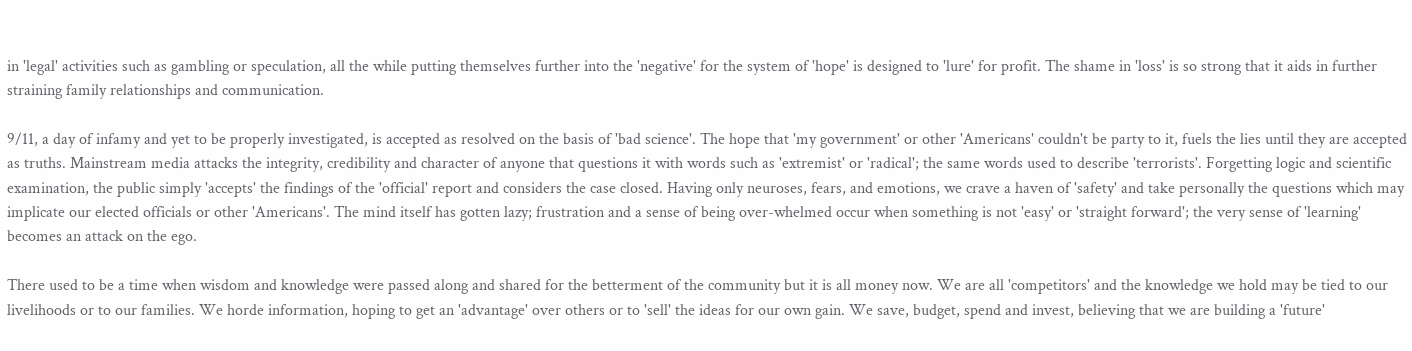in 'legal' activities such as gambling or speculation, all the while putting themselves further into the 'negative' for the system of 'hope' is designed to 'lure' for profit. The shame in 'loss' is so strong that it aids in further straining family relationships and communication.

9/11, a day of infamy and yet to be properly investigated, is accepted as resolved on the basis of 'bad science'. The hope that 'my government' or other 'Americans' couldn't be party to it, fuels the lies until they are accepted as truths. Mainstream media attacks the integrity, credibility and character of anyone that questions it with words such as 'extremist' or 'radical'; the same words used to describe 'terrorists'. Forgetting logic and scientific examination, the public simply 'accepts' the findings of the 'official' report and considers the case closed. Having only neuroses, fears, and emotions, we crave a haven of 'safety' and take personally the questions which may implicate our elected officials or other 'Americans'. The mind itself has gotten lazy; frustration and a sense of being over-whelmed occur when something is not 'easy' or 'straight forward'; the very sense of 'learning' becomes an attack on the ego.

There used to be a time when wisdom and knowledge were passed along and shared for the betterment of the community but it is all money now. We are all 'competitors' and the knowledge we hold may be tied to our livelihoods or to our families. We horde information, hoping to get an 'advantage' over others or to 'sell' the ideas for our own gain. We save, budget, spend and invest, believing that we are building a 'future'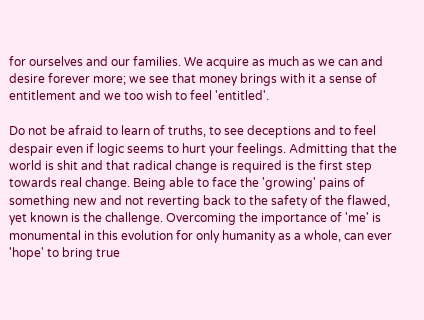for ourselves and our families. We acquire as much as we can and desire forever more; we see that money brings with it a sense of entitlement and we too wish to feel 'entitled'.

Do not be afraid to learn of truths, to see deceptions and to feel despair even if logic seems to hurt your feelings. Admitting that the world is shit and that radical change is required is the first step towards real change. Being able to face the 'growing' pains of something new and not reverting back to the safety of the flawed, yet known is the challenge. Overcoming the importance of 'me' is monumental in this evolution for only humanity as a whole, can ever 'hope' to bring true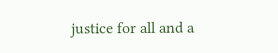justice for all and a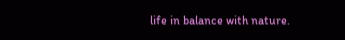life in balance with nature.